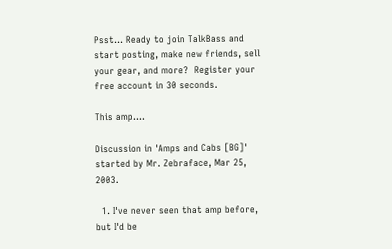Psst... Ready to join TalkBass and start posting, make new friends, sell your gear, and more?  Register your free account in 30 seconds.

This amp....

Discussion in 'Amps and Cabs [BG]' started by Mr. Zebraface, Mar 25, 2003.

  1. I've never seen that amp before, but I'd be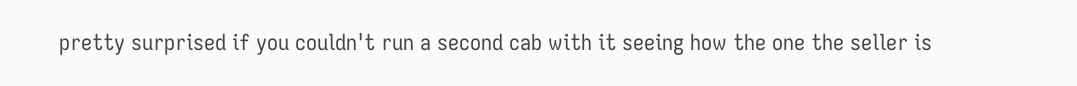pretty surprised if you couldn't run a second cab with it seeing how the one the seller is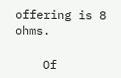offering is 8 ohms.

    Of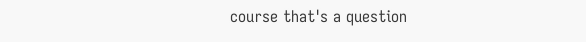course that's a question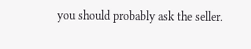you should probably ask the seller.